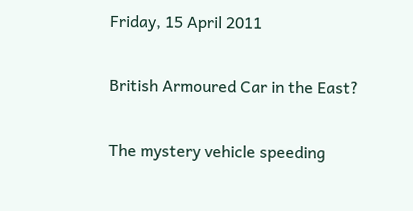Friday, 15 April 2011

British Armoured Car in the East?

The mystery vehicle speeding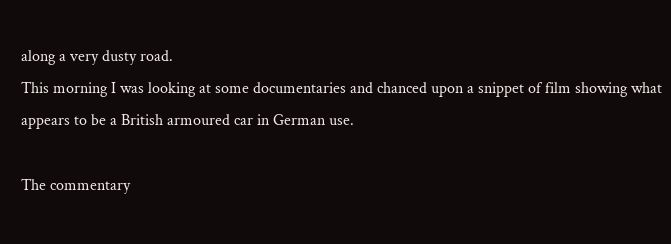along a very dusty road.
This morning I was looking at some documentaries and chanced upon a snippet of film showing what appears to be a British armoured car in German use.

The commentary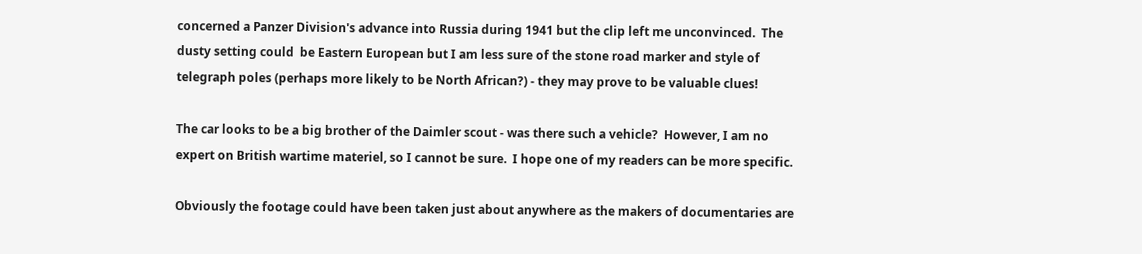concerned a Panzer Division's advance into Russia during 1941 but the clip left me unconvinced.  The dusty setting could  be Eastern European but I am less sure of the stone road marker and style of telegraph poles (perhaps more likely to be North African?) - they may prove to be valuable clues!

The car looks to be a big brother of the Daimler scout - was there such a vehicle?  However, I am no expert on British wartime materiel, so I cannot be sure.  I hope one of my readers can be more specific.

Obviously the footage could have been taken just about anywhere as the makers of documentaries are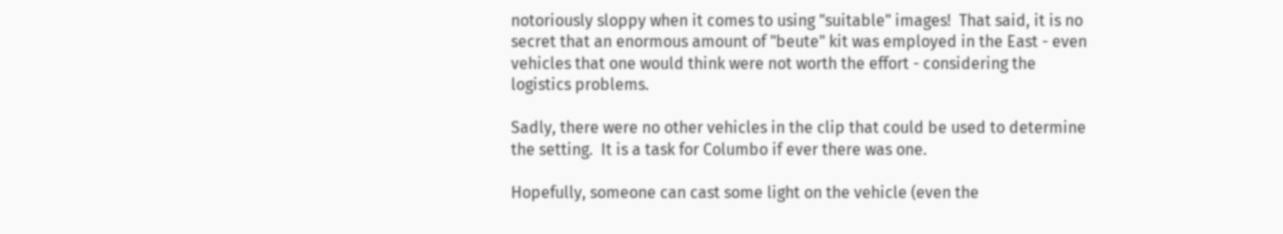notoriously sloppy when it comes to using "suitable" images!  That said, it is no secret that an enormous amount of "beute" kit was employed in the East - even vehicles that one would think were not worth the effort - considering the logistics problems.

Sadly, there were no other vehicles in the clip that could be used to determine the setting.  It is a task for Columbo if ever there was one.

Hopefully, someone can cast some light on the vehicle (even the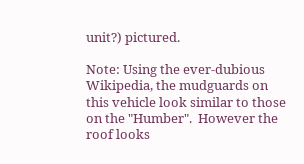unit?) pictured.

Note: Using the ever-dubious Wikipedia, the mudguards on this vehicle look similar to those on the "Humber".  However the roof looks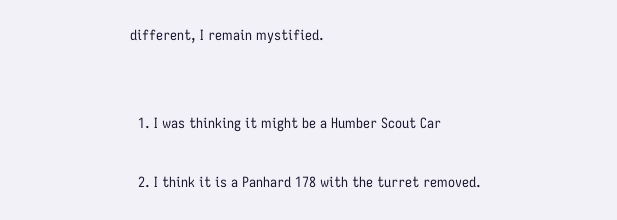different, I remain mystified.


  1. I was thinking it might be a Humber Scout Car

  2. I think it is a Panhard 178 with the turret removed.